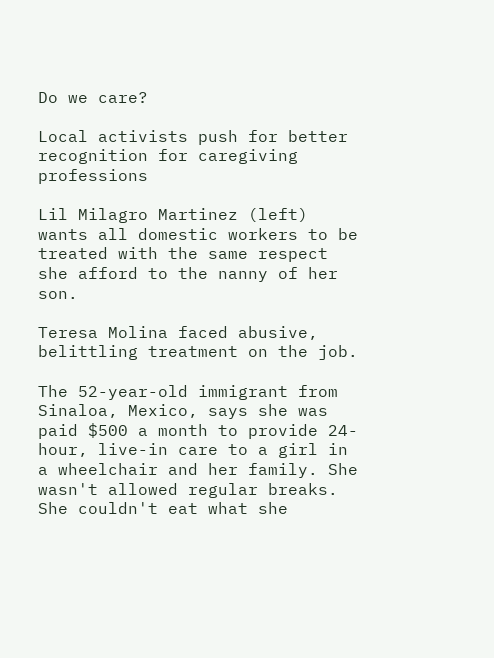Do we care?

Local activists push for better recognition for caregiving professions

Lil Milagro Martinez (left) wants all domestic workers to be treated with the same respect she afford to the nanny of her son.

Teresa Molina faced abusive, belittling treatment on the job.

The 52-year-old immigrant from Sinaloa, Mexico, says she was paid $500 a month to provide 24-hour, live-in care to a girl in a wheelchair and her family. She wasn't allowed regular breaks. She couldn't eat what she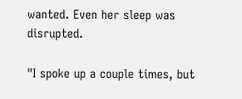wanted. Even her sleep was disrupted.

"I spoke up a couple times, but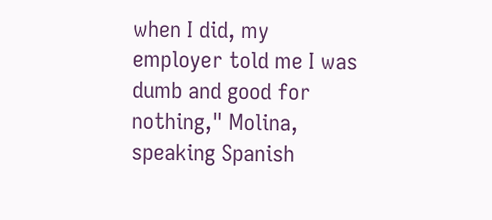when I did, my employer told me I was dumb and good for nothing," Molina, speaking Spanish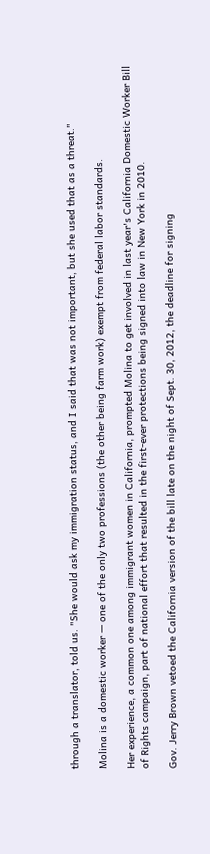through a translator, told us. "She would ask my immigration status, and I said that was not important, but she used that as a threat."

Molina is a domestic worker — one of the only two professions (the other being farm work) exempt from federal labor standards.

Her experience, a common one among immigrant women in California, prompted Molina to get involved in last year's California Domestic Worker Bill of Rights campaign, part of national effort that resulted in the first-ever protections being signed into law in New York in 2010.

Gov. Jerry Brown vetoed the California version of the bill late on the night of Sept. 30, 2012, the deadline for signing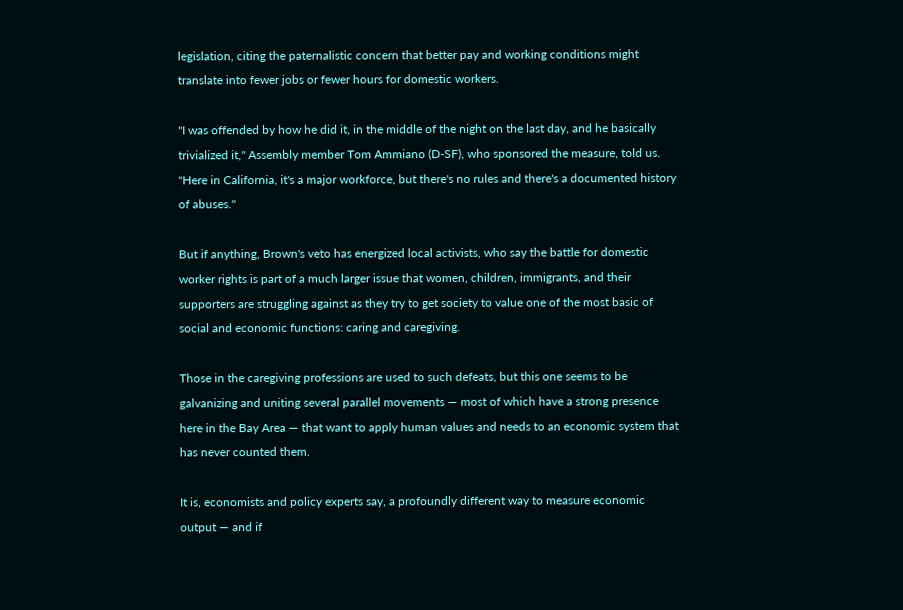legislation, citing the paternalistic concern that better pay and working conditions might translate into fewer jobs or fewer hours for domestic workers.

"I was offended by how he did it, in the middle of the night on the last day, and he basically trivialized it," Assembly member Tom Ammiano (D-SF), who sponsored the measure, told us. "Here in California, it's a major workforce, but there's no rules and there's a documented history of abuses."

But if anything, Brown's veto has energized local activists, who say the battle for domestic worker rights is part of a much larger issue that women, children, immigrants, and their supporters are struggling against as they try to get society to value one of the most basic of social and economic functions: caring and caregiving.

Those in the caregiving professions are used to such defeats, but this one seems to be galvanizing and uniting several parallel movements — most of which have a strong presence here in the Bay Area — that want to apply human values and needs to an economic system that has never counted them.

It is, economists and policy experts say, a profoundly different way to measure economic output — and if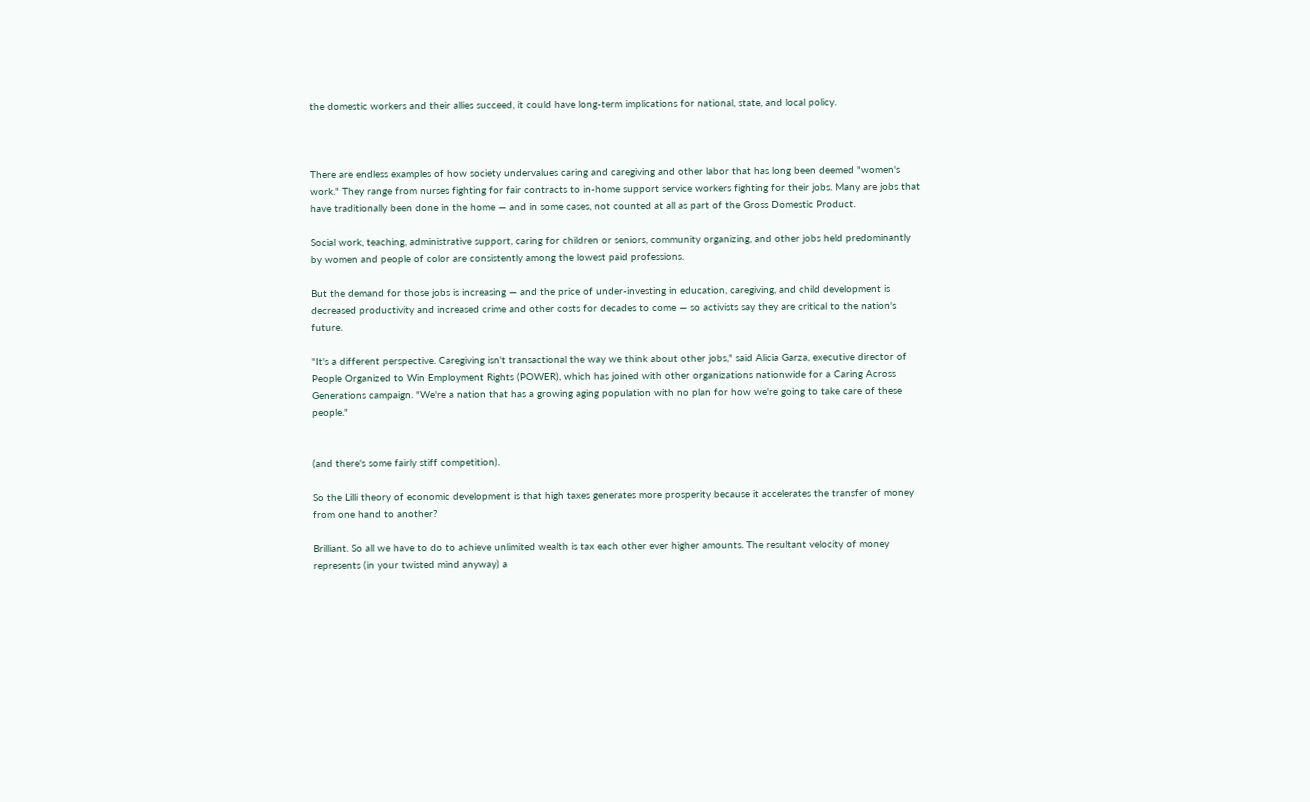the domestic workers and their allies succeed, it could have long-term implications for national, state, and local policy.



There are endless examples of how society undervalues caring and caregiving and other labor that has long been deemed "women's work." They range from nurses fighting for fair contracts to in-home support service workers fighting for their jobs. Many are jobs that have traditionally been done in the home — and in some cases, not counted at all as part of the Gross Domestic Product.

Social work, teaching, administrative support, caring for children or seniors, community organizing, and other jobs held predominantly by women and people of color are consistently among the lowest paid professions.

But the demand for those jobs is increasing — and the price of under-investing in education, caregiving, and child development is decreased productivity and increased crime and other costs for decades to come — so activists say they are critical to the nation's future.

"It's a different perspective. Caregiving isn't transactional the way we think about other jobs," said Alicia Garza, executive director of People Organized to Win Employment Rights (POWER), which has joined with other organizations nationwide for a Caring Across Generations campaign. "We're a nation that has a growing aging population with no plan for how we're going to take care of these people."


(and there's some fairly stiff competition).

So the Lilli theory of economic development is that high taxes generates more prosperity because it accelerates the transfer of money from one hand to another?

Brilliant. So all we have to do to achieve unlimited wealth is tax each other ever higher amounts. The resultant velocity of money represents (in your twisted mind anyway) a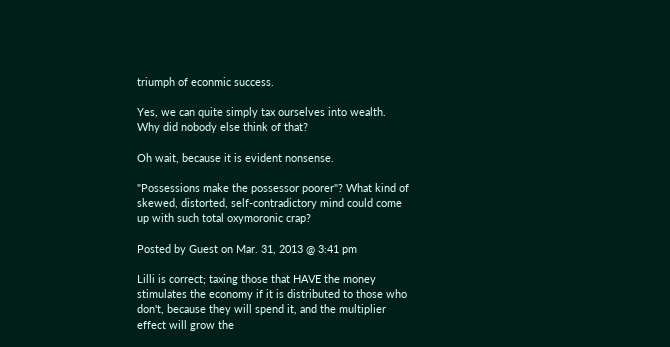triumph of econmic success.

Yes, we can quite simply tax ourselves into wealth. Why did nobody else think of that?

Oh wait, because it is evident nonsense.

"Possessions make the possessor poorer"? What kind of skewed, distorted, self-contradictory mind could come up with such total oxymoronic crap?

Posted by Guest on Mar. 31, 2013 @ 3:41 pm

Lilli is correct; taxing those that HAVE the money stimulates the economy if it is distributed to those who don't, because they will spend it, and the multiplier effect will grow the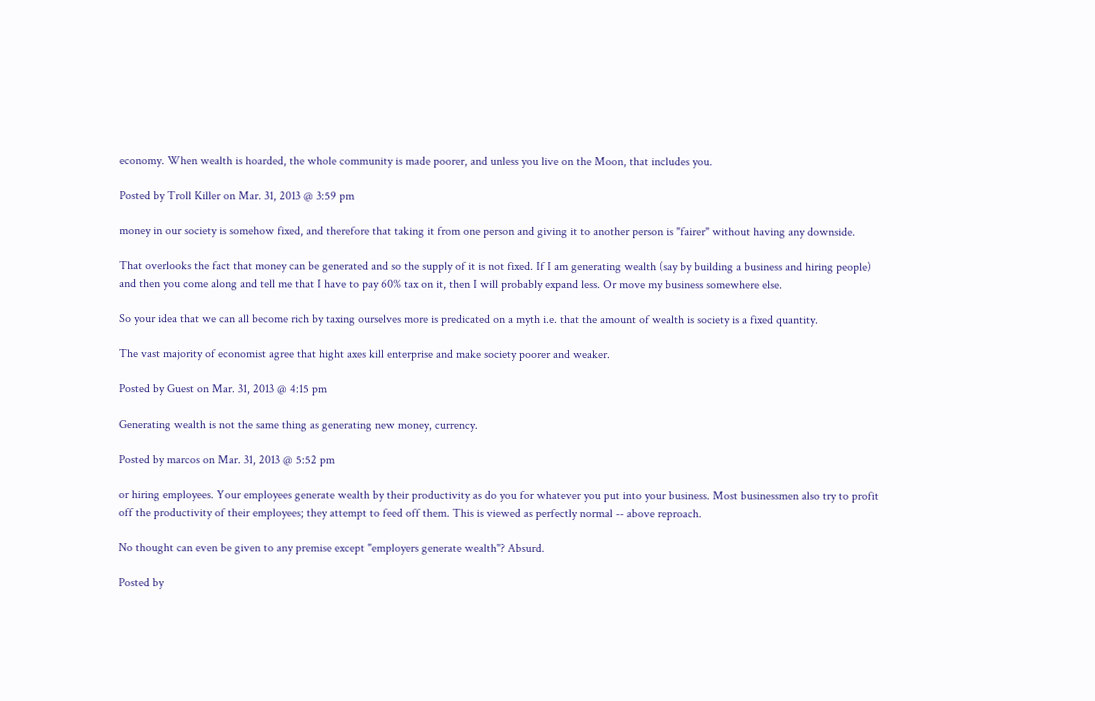economy. When wealth is hoarded, the whole community is made poorer, and unless you live on the Moon, that includes you.

Posted by Troll Killer on Mar. 31, 2013 @ 3:59 pm

money in our society is somehow fixed, and therefore that taking it from one person and giving it to another person is "fairer" without having any downside.

That overlooks the fact that money can be generated and so the supply of it is not fixed. If I am generating wealth (say by building a business and hiring people) and then you come along and tell me that I have to pay 60% tax on it, then I will probably expand less. Or move my business somewhere else.

So your idea that we can all become rich by taxing ourselves more is predicated on a myth i.e. that the amount of wealth is society is a fixed quantity.

The vast majority of economist agree that hight axes kill enterprise and make society poorer and weaker.

Posted by Guest on Mar. 31, 2013 @ 4:15 pm

Generating wealth is not the same thing as generating new money, currency.

Posted by marcos on Mar. 31, 2013 @ 5:52 pm

or hiring employees. Your employees generate wealth by their productivity as do you for whatever you put into your business. Most businessmen also try to profit off the productivity of their employees; they attempt to feed off them. This is viewed as perfectly normal -- above reproach.

No thought can even be given to any premise except "employers generate wealth"? Absurd.

Posted by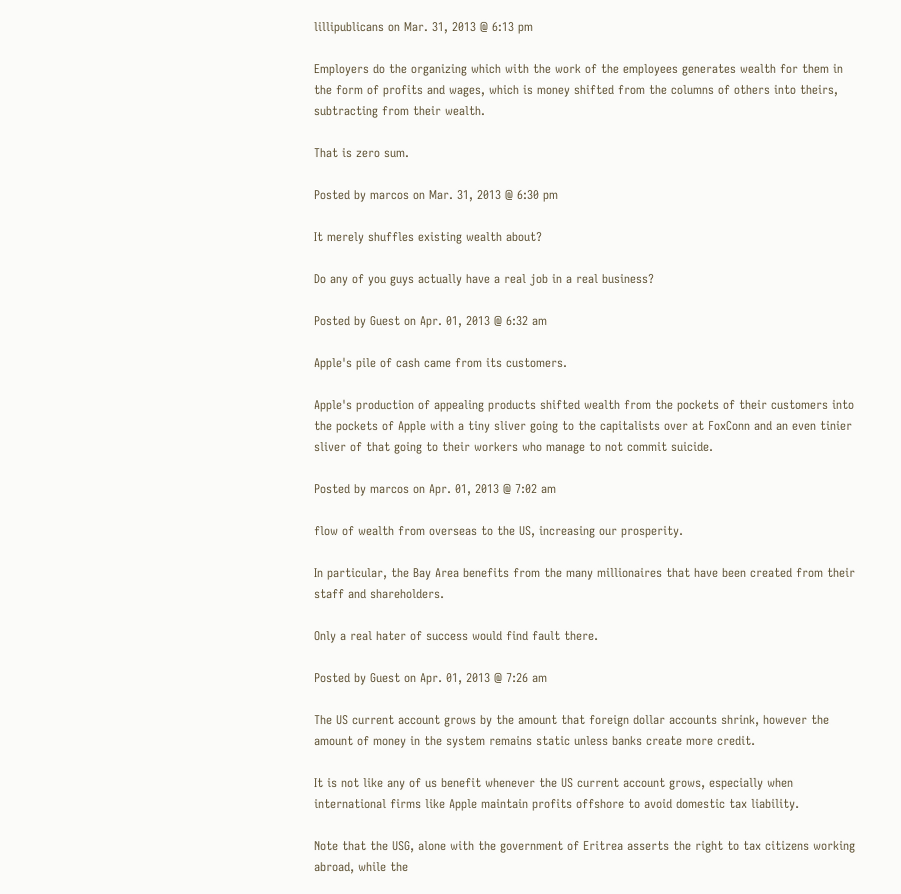lillipublicans on Mar. 31, 2013 @ 6:13 pm

Employers do the organizing which with the work of the employees generates wealth for them in the form of profits and wages, which is money shifted from the columns of others into theirs, subtracting from their wealth.

That is zero sum.

Posted by marcos on Mar. 31, 2013 @ 6:30 pm

It merely shuffles existing wealth about?

Do any of you guys actually have a real job in a real business?

Posted by Guest on Apr. 01, 2013 @ 6:32 am

Apple's pile of cash came from its customers.

Apple's production of appealing products shifted wealth from the pockets of their customers into the pockets of Apple with a tiny sliver going to the capitalists over at FoxConn and an even tinier sliver of that going to their workers who manage to not commit suicide.

Posted by marcos on Apr. 01, 2013 @ 7:02 am

flow of wealth from overseas to the US, increasing our prosperity.

In particular, the Bay Area benefits from the many millionaires that have been created from their staff and shareholders.

Only a real hater of success would find fault there.

Posted by Guest on Apr. 01, 2013 @ 7:26 am

The US current account grows by the amount that foreign dollar accounts shrink, however the amount of money in the system remains static unless banks create more credit.

It is not like any of us benefit whenever the US current account grows, especially when international firms like Apple maintain profits offshore to avoid domestic tax liability.

Note that the USG, alone with the government of Eritrea asserts the right to tax citizens working abroad, while the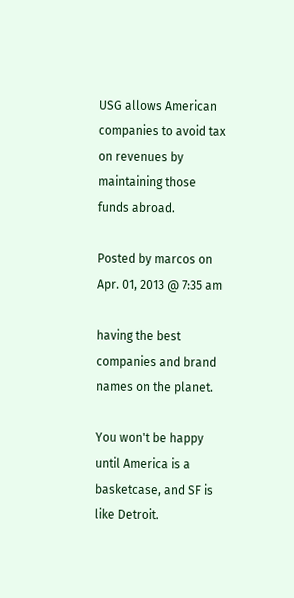USG allows American companies to avoid tax on revenues by maintaining those funds abroad.

Posted by marcos on Apr. 01, 2013 @ 7:35 am

having the best companies and brand names on the planet.

You won't be happy until America is a basketcase, and SF is like Detroit.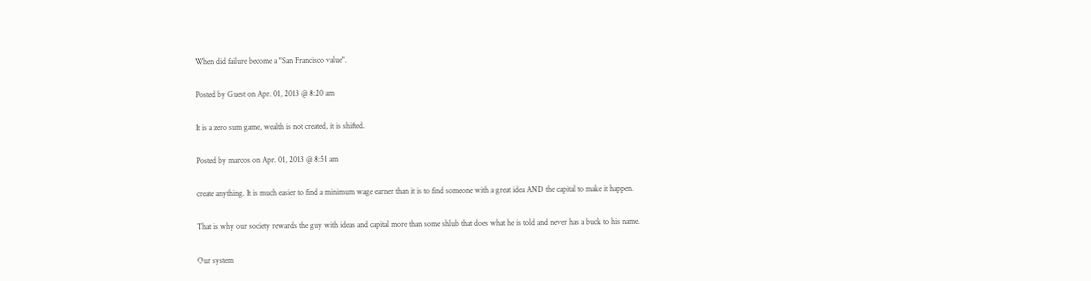When did failure become a "San Francisco value".

Posted by Guest on Apr. 01, 2013 @ 8:20 am

It is a zero sum game, wealth is not created, it is shifted.

Posted by marcos on Apr. 01, 2013 @ 8:51 am

create anything. It is much easier to find a minimum wage earner than it is to find someone with a great idea AND the capital to make it happen.

That is why our society rewards the guy with ideas and capital more than some shlub that does what he is told and never has a buck to his name.

Our system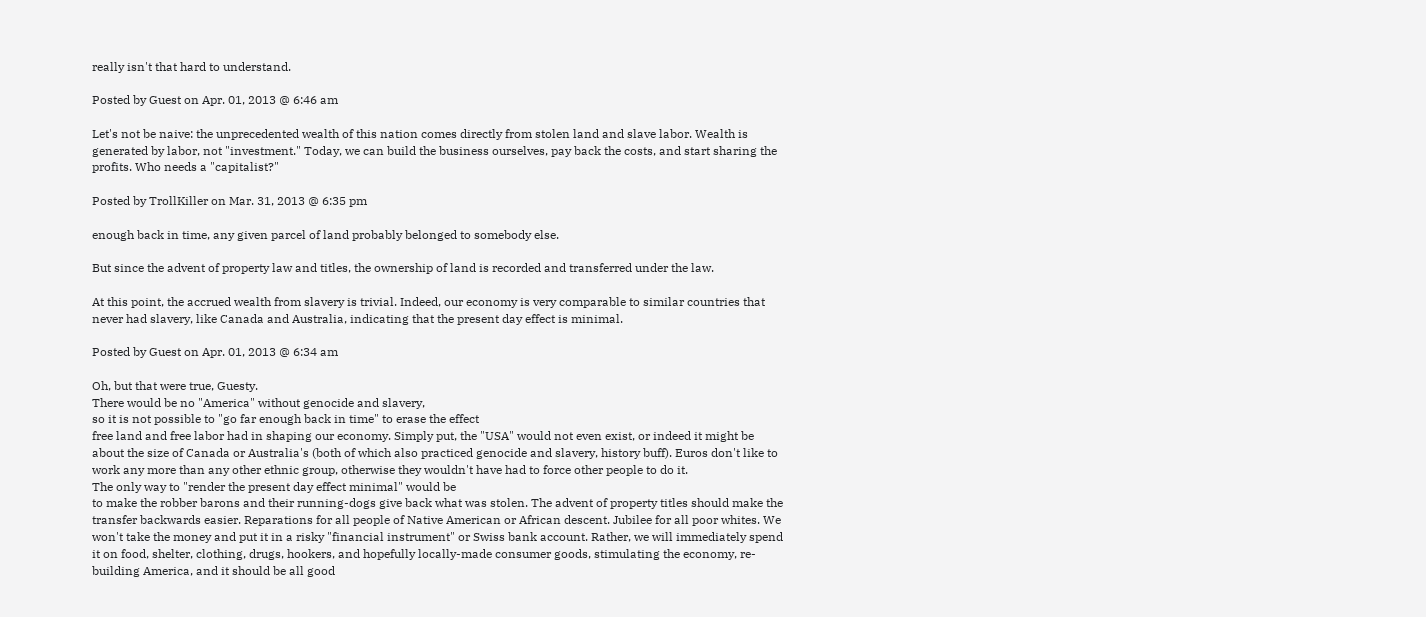really isn't that hard to understand.

Posted by Guest on Apr. 01, 2013 @ 6:46 am

Let's not be naive: the unprecedented wealth of this nation comes directly from stolen land and slave labor. Wealth is generated by labor, not "investment." Today, we can build the business ourselves, pay back the costs, and start sharing the profits. Who needs a "capitalist?"

Posted by TrollKiller on Mar. 31, 2013 @ 6:35 pm

enough back in time, any given parcel of land probably belonged to somebody else.

But since the advent of property law and titles, the ownership of land is recorded and transferred under the law.

At this point, the accrued wealth from slavery is trivial. Indeed, our economy is very comparable to similar countries that never had slavery, like Canada and Australia, indicating that the present day effect is minimal.

Posted by Guest on Apr. 01, 2013 @ 6:34 am

Oh, but that were true, Guesty.
There would be no "America" without genocide and slavery,
so it is not possible to "go far enough back in time" to erase the effect
free land and free labor had in shaping our economy. Simply put, the "USA" would not even exist, or indeed it might be about the size of Canada or Australia's (both of which also practiced genocide and slavery, history buff). Euros don't like to work any more than any other ethnic group, otherwise they wouldn't have had to force other people to do it.
The only way to "render the present day effect minimal" would be
to make the robber barons and their running-dogs give back what was stolen. The advent of property titles should make the transfer backwards easier. Reparations for all people of Native American or African descent. Jubilee for all poor whites. We won't take the money and put it in a risky "financial instrument" or Swiss bank account. Rather, we will immediately spend it on food, shelter, clothing, drugs, hookers, and hopefully locally-made consumer goods, stimulating the economy, re-building America, and it should be all good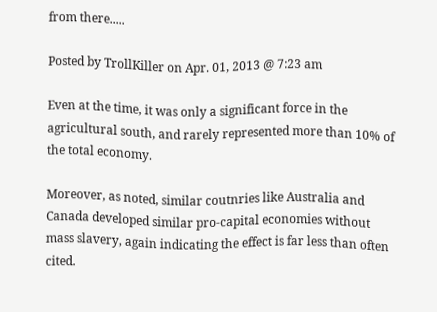from there.....

Posted by TrollKiller on Apr. 01, 2013 @ 7:23 am

Even at the time, it was only a significant force in the agricultural south, and rarely represented more than 10% of the total economy.

Moreover, as noted, similar coutnries like Australia and Canada developed similar pro-capital economies without mass slavery, again indicating the effect is far less than often cited.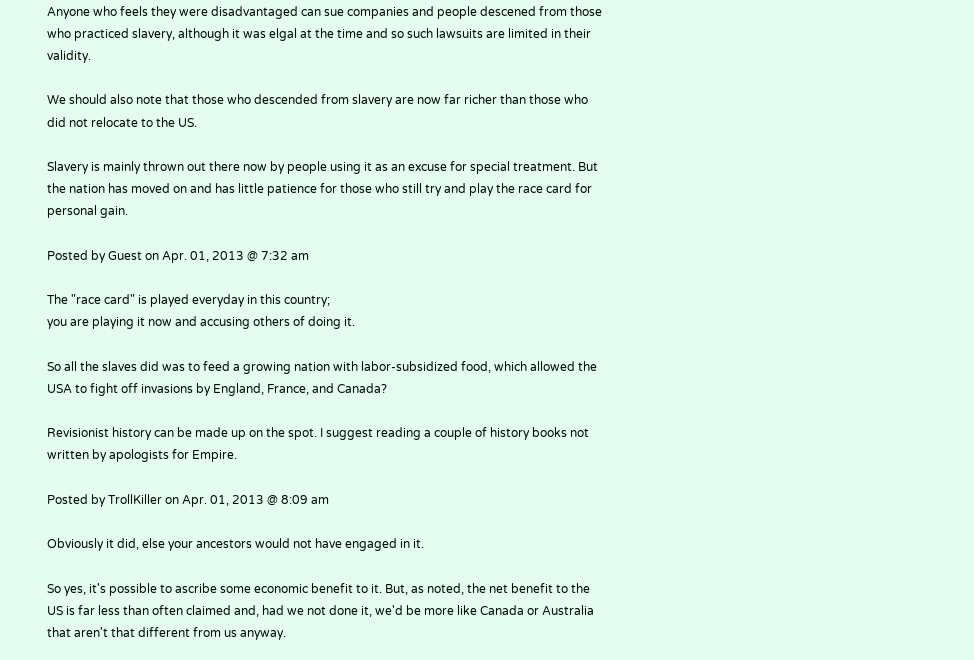Anyone who feels they were disadvantaged can sue companies and people descened from those who practiced slavery, although it was elgal at the time and so such lawsuits are limited in their validity.

We should also note that those who descended from slavery are now far richer than those who did not relocate to the US.

Slavery is mainly thrown out there now by people using it as an excuse for special treatment. But the nation has moved on and has little patience for those who still try and play the race card for personal gain.

Posted by Guest on Apr. 01, 2013 @ 7:32 am

The "race card" is played everyday in this country;
you are playing it now and accusing others of doing it.

So all the slaves did was to feed a growing nation with labor-subsidized food, which allowed the USA to fight off invasions by England, France, and Canada?

Revisionist history can be made up on the spot. I suggest reading a couple of history books not written by apologists for Empire.

Posted by TrollKiller on Apr. 01, 2013 @ 8:09 am

Obviously it did, else your ancestors would not have engaged in it.

So yes, it's possible to ascribe some economic benefit to it. But, as noted, the net benefit to the US is far less than often claimed and, had we not done it, we'd be more like Canada or Australia that aren't that different from us anyway.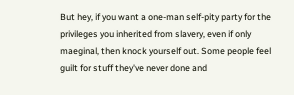But hey, if you want a one-man self-pity party for the privileges you inherited from slavery, even if only maeginal, then knock yourself out. Some people feel guilt for stuff they've never done and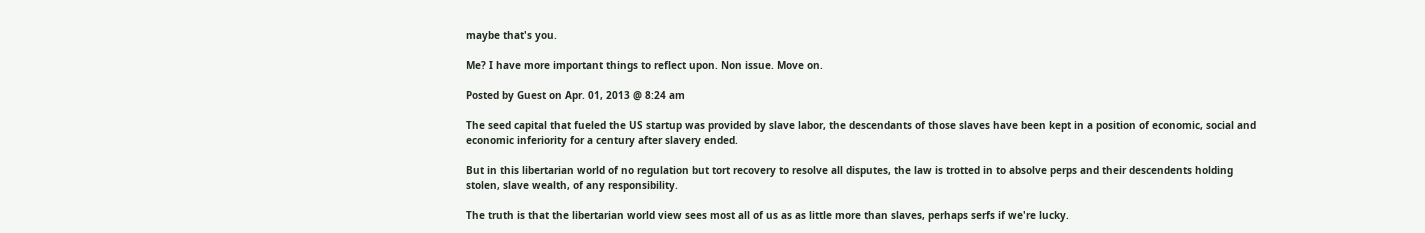maybe that's you.

Me? I have more important things to reflect upon. Non issue. Move on.

Posted by Guest on Apr. 01, 2013 @ 8:24 am

The seed capital that fueled the US startup was provided by slave labor, the descendants of those slaves have been kept in a position of economic, social and economic inferiority for a century after slavery ended.

But in this libertarian world of no regulation but tort recovery to resolve all disputes, the law is trotted in to absolve perps and their descendents holding stolen, slave wealth, of any responsibility.

The truth is that the libertarian world view sees most all of us as as little more than slaves, perhaps serfs if we're lucky.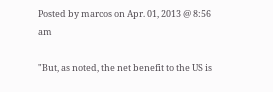Posted by marcos on Apr. 01, 2013 @ 8:56 am

"But, as noted, the net benefit to the US is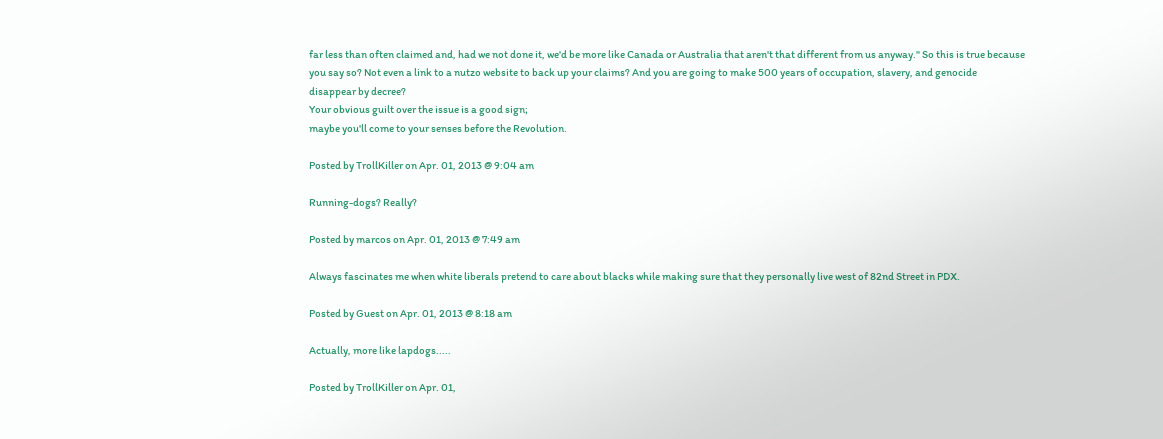far less than often claimed and, had we not done it, we'd be more like Canada or Australia that aren't that different from us anyway." So this is true because you say so? Not even a link to a nutzo website to back up your claims? And you are going to make 500 years of occupation, slavery, and genocide disappear by decree?
Your obvious guilt over the issue is a good sign;
maybe you'll come to your senses before the Revolution.

Posted by TrollKiller on Apr. 01, 2013 @ 9:04 am

Running-dogs? Really?

Posted by marcos on Apr. 01, 2013 @ 7:49 am

Always fascinates me when white liberals pretend to care about blacks while making sure that they personally live west of 82nd Street in PDX.

Posted by Guest on Apr. 01, 2013 @ 8:18 am

Actually, more like lapdogs.....

Posted by TrollKiller on Apr. 01,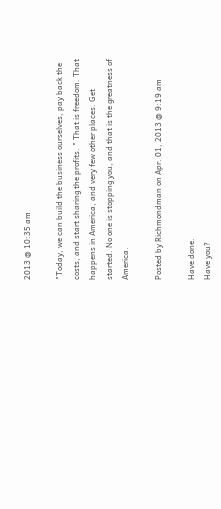2013 @ 10:35 am

"Today, we can build the business ourselves, pay back the costs, and start sharing the profits. " That is freedom. That happens in America, and very few other places. Get started. No one is stopping you, and that is the greatness of America.

Posted by Richmondman on Apr. 01, 2013 @ 9:19 am

Have done.
Have you?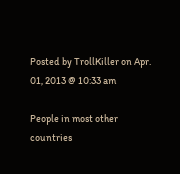Posted by TrollKiller on Apr. 01, 2013 @ 10:33 am

People in most other countries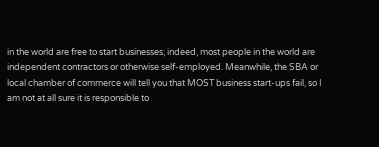in the world are free to start businesses; indeed, most people in the world are independent contractors or otherwise self-employed. Meanwhile, the SBA or local chamber of commerce will tell you that MOST business start-ups fail, so I am not at all sure it is responsible to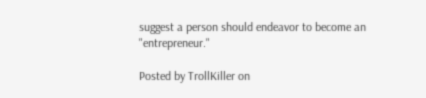suggest a person should endeavor to become an "entrepreneur."

Posted by TrollKiller on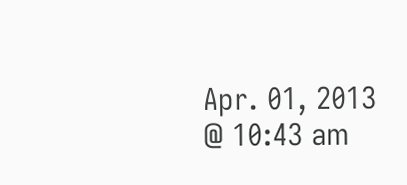Apr. 01, 2013 @ 10:43 am